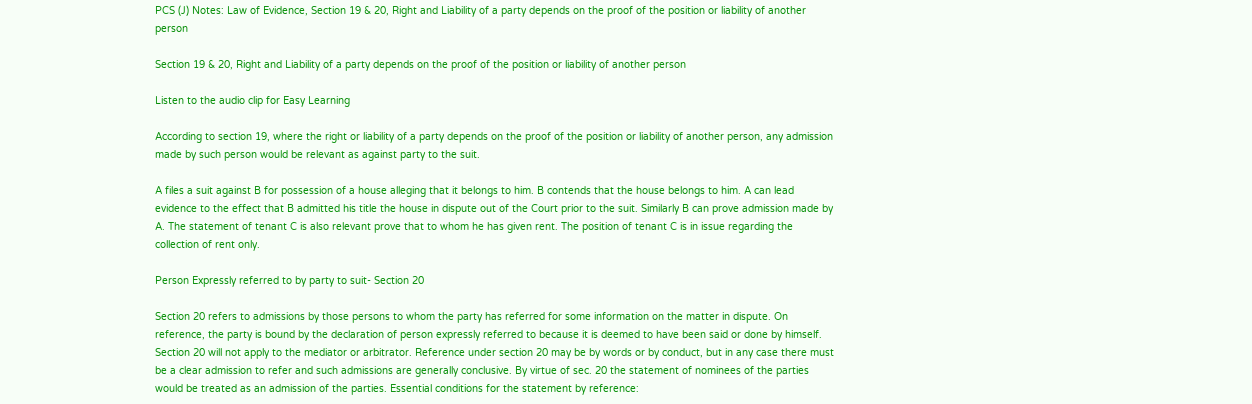PCS (J) Notes: Law of Evidence, Section 19 & 20, Right and Liability of a party depends on the proof of the position or liability of another person

Section 19 & 20, Right and Liability of a party depends on the proof of the position or liability of another person

Listen to the audio clip for Easy Learning

According to section 19, where the right or liability of a party depends on the proof of the position or liability of another person, any admission made by such person would be relevant as against party to the suit.

A files a suit against B for possession of a house alleging that it belongs to him. B contends that the house belongs to him. A can lead evidence to the effect that B admitted his title the house in dispute out of the Court prior to the suit. Similarly B can prove admission made by A. The statement of tenant C is also relevant prove that to whom he has given rent. The position of tenant C is in issue regarding the collection of rent only.

Person Expressly referred to by party to suit- Section 20

Section 20 refers to admissions by those persons to whom the party has referred for some information on the matter in dispute. On reference, the party is bound by the declaration of person expressly referred to because it is deemed to have been said or done by himself. Section 20 will not apply to the mediator or arbitrator. Reference under section 20 may be by words or by conduct, but in any case there must be a clear admission to refer and such admissions are generally conclusive. By virtue of sec. 20 the statement of nominees of the parties would be treated as an admission of the parties. Essential conditions for the statement by reference: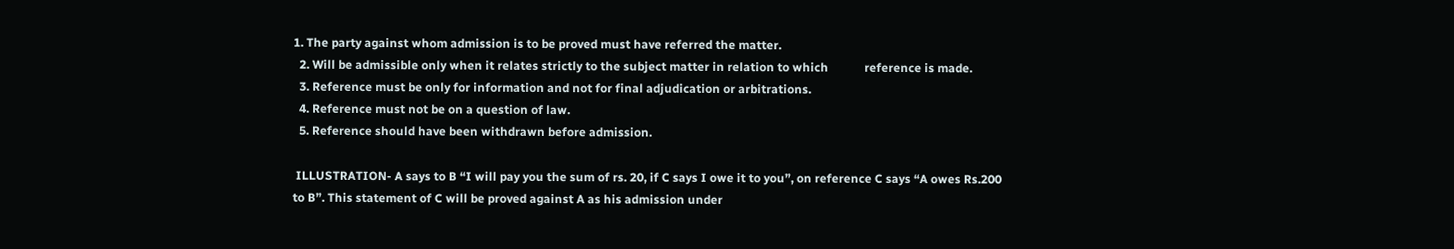1. The party against whom admission is to be proved must have referred the matter.
  2. Will be admissible only when it relates strictly to the subject matter in relation to which            reference is made.
  3. Reference must be only for information and not for final adjudication or arbitrations.
  4. Reference must not be on a question of law.
  5. Reference should have been withdrawn before admission.

 ILLUSTRATION- A says to B “I will pay you the sum of rs. 20, if C says I owe it to you”, on reference C says “A owes Rs.200 to B”. This statement of C will be proved against A as his admission under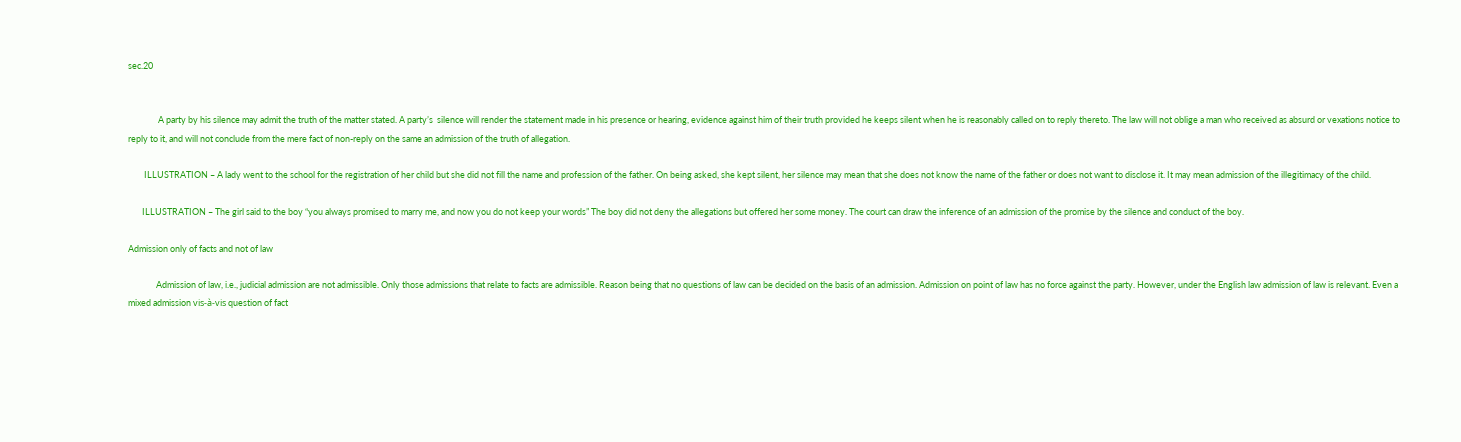sec.20


               A party by his silence may admit the truth of the matter stated. A party’s  silence will render the statement made in his presence or hearing, evidence against him of their truth provided he keeps silent when he is reasonably called on to reply thereto. The law will not oblige a man who received as absurd or vexations notice to reply to it, and will not conclude from the mere fact of non-reply on the same an admission of the truth of allegation.

        ILLUSTRATION – A lady went to the school for the registration of her child but she did not fill the name and profession of the father. On being asked, she kept silent, her silence may mean that she does not know the name of the father or does not want to disclose it. It may mean admission of the illegitimacy of the child.

       ILLUSTRATION – The girl said to the boy “you always promised to marry me, and now you do not keep your words” The boy did not deny the allegations but offered her some money. The court can draw the inference of an admission of the promise by the silence and conduct of the boy.

Admission only of facts and not of law

              Admission of law, i.e., judicial admission are not admissible. Only those admissions that relate to facts are admissible. Reason being that no questions of law can be decided on the basis of an admission. Admission on point of law has no force against the party. However, under the English law admission of law is relevant. Even a mixed admission vis-à-vis question of fact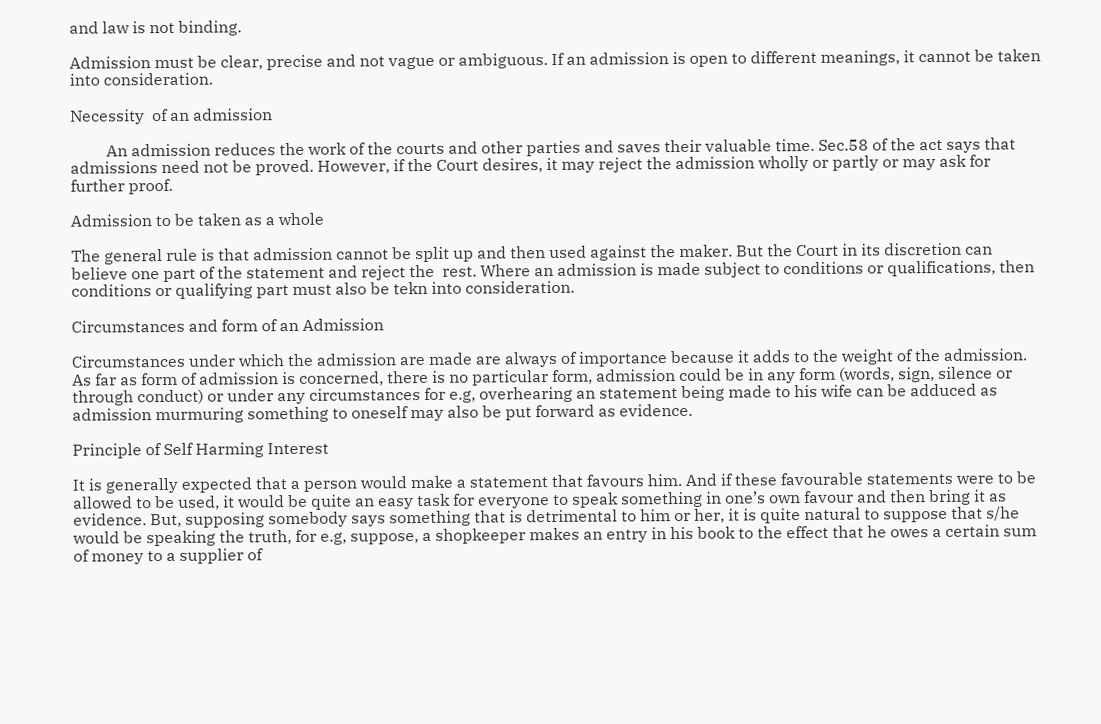and law is not binding.

Admission must be clear, precise and not vague or ambiguous. If an admission is open to different meanings, it cannot be taken into consideration.

Necessity  of an admission

         An admission reduces the work of the courts and other parties and saves their valuable time. Sec.58 of the act says that admissions need not be proved. However, if the Court desires, it may reject the admission wholly or partly or may ask for further proof.

Admission to be taken as a whole

The general rule is that admission cannot be split up and then used against the maker. But the Court in its discretion can believe one part of the statement and reject the  rest. Where an admission is made subject to conditions or qualifications, then conditions or qualifying part must also be tekn into consideration.

Circumstances and form of an Admission

Circumstances under which the admission are made are always of importance because it adds to the weight of the admission. As far as form of admission is concerned, there is no particular form, admission could be in any form (words, sign, silence or through conduct) or under any circumstances for e.g, overhearing an statement being made to his wife can be adduced as admission murmuring something to oneself may also be put forward as evidence.

Principle of Self Harming Interest

It is generally expected that a person would make a statement that favours him. And if these favourable statements were to be allowed to be used, it would be quite an easy task for everyone to speak something in one’s own favour and then bring it as evidence. But, supposing somebody says something that is detrimental to him or her, it is quite natural to suppose that s/he would be speaking the truth, for e.g, suppose, a shopkeeper makes an entry in his book to the effect that he owes a certain sum of money to a supplier of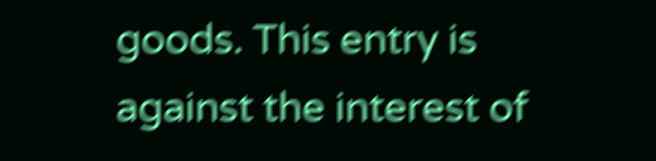goods. This entry is against the interest of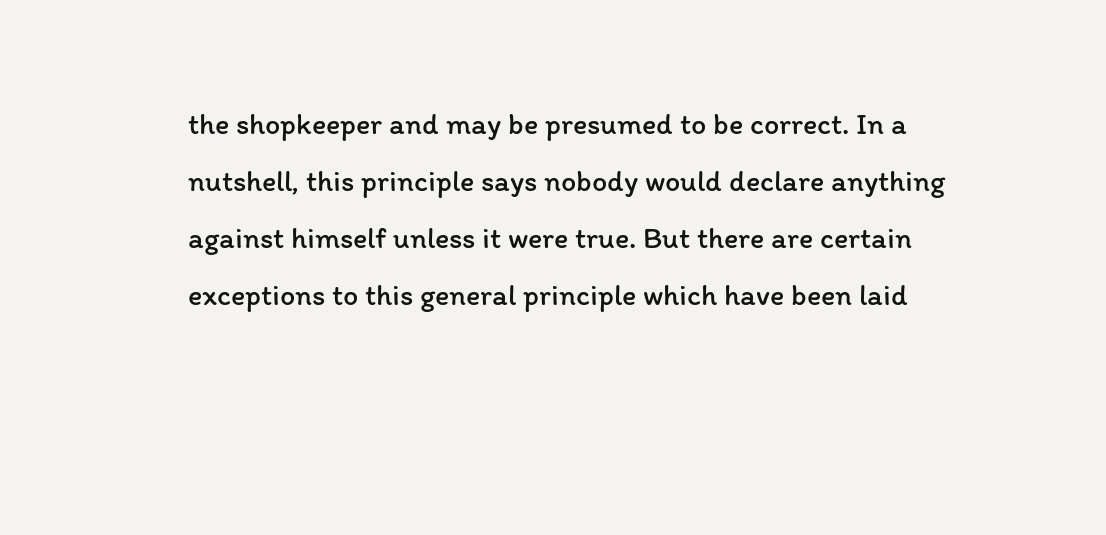the shopkeeper and may be presumed to be correct. In a nutshell, this principle says nobody would declare anything against himself unless it were true. But there are certain exceptions to this general principle which have been laid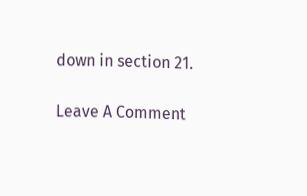down in section 21.

Leave A Comment